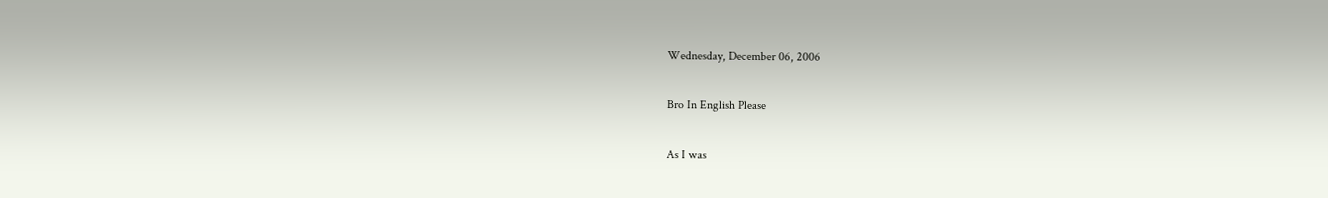Wednesday, December 06, 2006

Bro In English Please

As I was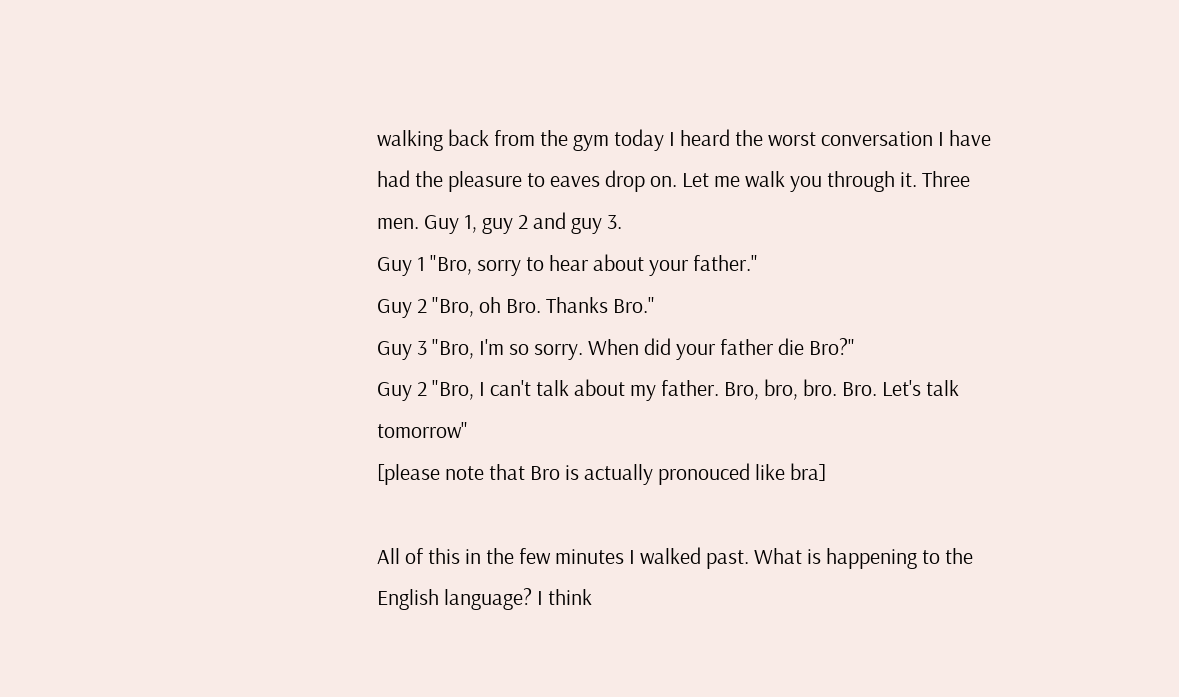walking back from the gym today I heard the worst conversation I have had the pleasure to eaves drop on. Let me walk you through it. Three men. Guy 1, guy 2 and guy 3.
Guy 1 "Bro, sorry to hear about your father."
Guy 2 "Bro, oh Bro. Thanks Bro."
Guy 3 "Bro, I'm so sorry. When did your father die Bro?"
Guy 2 "Bro, I can't talk about my father. Bro, bro, bro. Bro. Let's talk tomorrow"
[please note that Bro is actually pronouced like bra]

All of this in the few minutes I walked past. What is happening to the English language? I think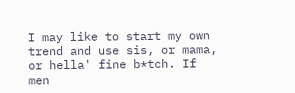I may like to start my own trend and use sis, or mama, or hella' fine b*tch. If men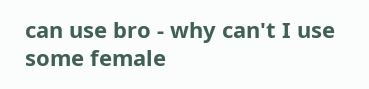can use bro - why can't I use some female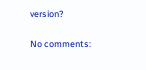version?

No comments: